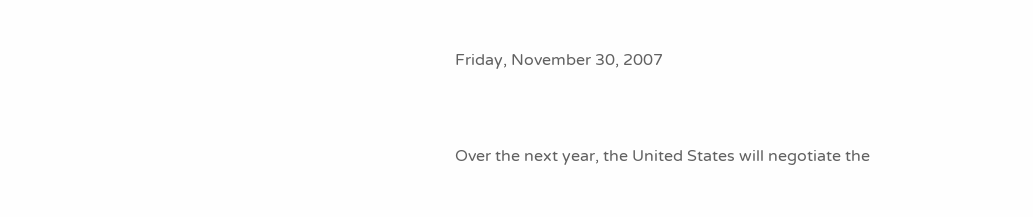Friday, November 30, 2007


Over the next year, the United States will negotiate the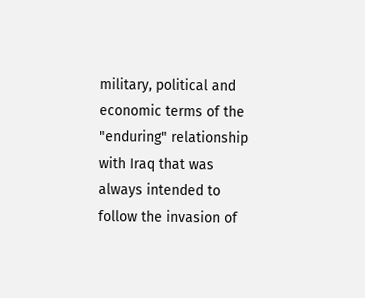military, political and economic terms of the "enduring" relationship with Iraq that was always intended to follow the invasion of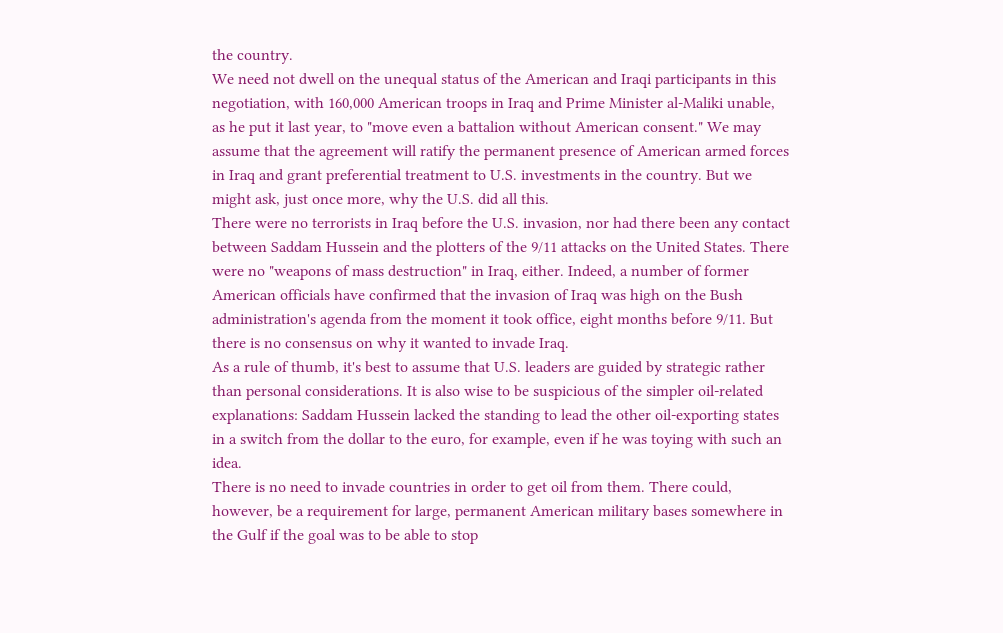the country.
We need not dwell on the unequal status of the American and Iraqi participants in this negotiation, with 160,000 American troops in Iraq and Prime Minister al-Maliki unable, as he put it last year, to "move even a battalion without American consent." We may assume that the agreement will ratify the permanent presence of American armed forces in Iraq and grant preferential treatment to U.S. investments in the country. But we might ask, just once more, why the U.S. did all this.
There were no terrorists in Iraq before the U.S. invasion, nor had there been any contact between Saddam Hussein and the plotters of the 9/11 attacks on the United States. There were no "weapons of mass destruction" in Iraq, either. Indeed, a number of former American officials have confirmed that the invasion of Iraq was high on the Bush administration's agenda from the moment it took office, eight months before 9/11. But there is no consensus on why it wanted to invade Iraq.
As a rule of thumb, it's best to assume that U.S. leaders are guided by strategic rather than personal considerations. It is also wise to be suspicious of the simpler oil-related explanations: Saddam Hussein lacked the standing to lead the other oil-exporting states in a switch from the dollar to the euro, for example, even if he was toying with such an idea.
There is no need to invade countries in order to get oil from them. There could, however, be a requirement for large, permanent American military bases somewhere in the Gulf if the goal was to be able to stop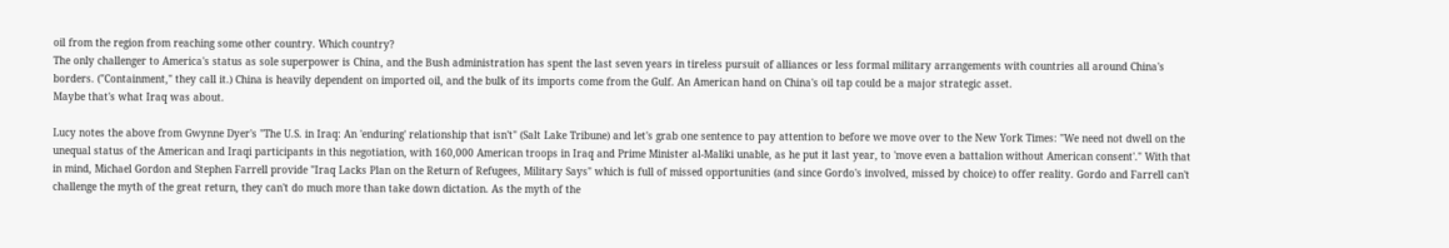oil from the region from reaching some other country. Which country?
The only challenger to America's status as sole superpower is China, and the Bush administration has spent the last seven years in tireless pursuit of alliances or less formal military arrangements with countries all around China's borders. ("Containment," they call it.) China is heavily dependent on imported oil, and the bulk of its imports come from the Gulf. An American hand on China's oil tap could be a major strategic asset.
Maybe that's what Iraq was about.

Lucy notes the above from Gwynne Dyer's "The U.S. in Iraq: An 'enduring' relationship that isn't" (Salt Lake Tribune) and let's grab one sentence to pay attention to before we move over to the New York Times: "We need not dwell on the unequal status of the American and Iraqi participants in this negotiation, with 160,000 American troops in Iraq and Prime Minister al-Maliki unable, as he put it last year, to 'move even a battalion without American consent'." With that in mind, Michael Gordon and Stephen Farrell provide "Iraq Lacks Plan on the Return of Refugees, Military Says" which is full of missed opportunities (and since Gordo's involved, missed by choice) to offer reality. Gordo and Farrell can't challenge the myth of the great return, they can't do much more than take down dictation. As the myth of the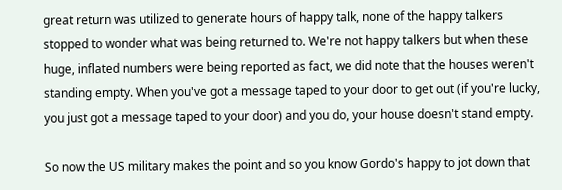great return was utilized to generate hours of happy talk, none of the happy talkers stopped to wonder what was being returned to. We're not happy talkers but when these huge, inflated numbers were being reported as fact, we did note that the houses weren't standing empty. When you've got a message taped to your door to get out (if you're lucky, you just got a message taped to your door) and you do, your house doesn't stand empty.

So now the US military makes the point and so you know Gordo's happy to jot down that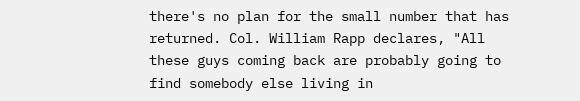there's no plan for the small number that has returned. Col. William Rapp declares, "All these guys coming back are probably going to find somebody else living in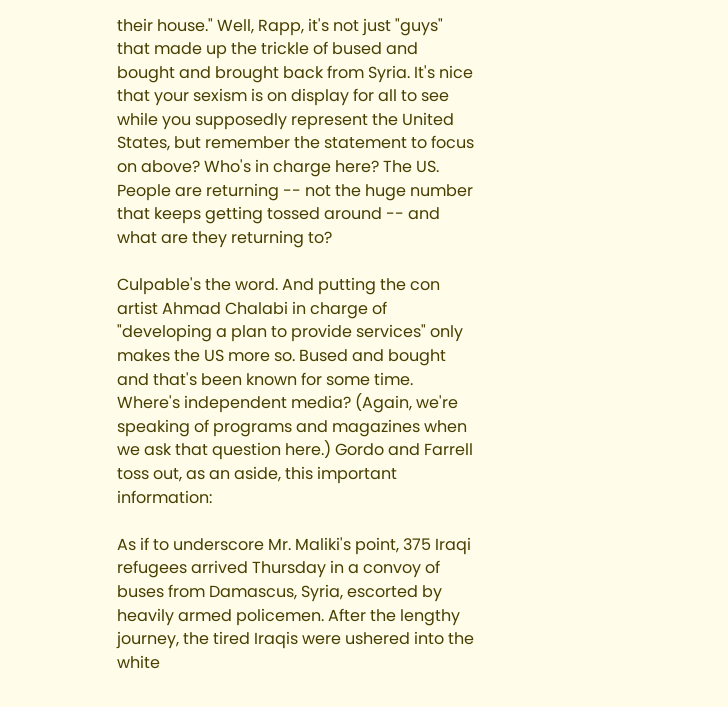their house." Well, Rapp, it's not just "guys" that made up the trickle of bused and bought and brought back from Syria. It's nice that your sexism is on display for all to see while you supposedly represent the United States, but remember the statement to focus on above? Who's in charge here? The US. People are returning -- not the huge number that keeps getting tossed around -- and what are they returning to?

Culpable's the word. And putting the con artist Ahmad Chalabi in charge of "developing a plan to provide services" only makes the US more so. Bused and bought and that's been known for some time. Where's independent media? (Again, we're speaking of programs and magazines when we ask that question here.) Gordo and Farrell toss out, as an aside, this important information:

As if to underscore Mr. Maliki's point, 375 Iraqi refugees arrived Thursday in a convoy of buses from Damascus, Syria, escorted by heavily armed policemen. After the lengthy journey, the tired Iraqis were ushered into the white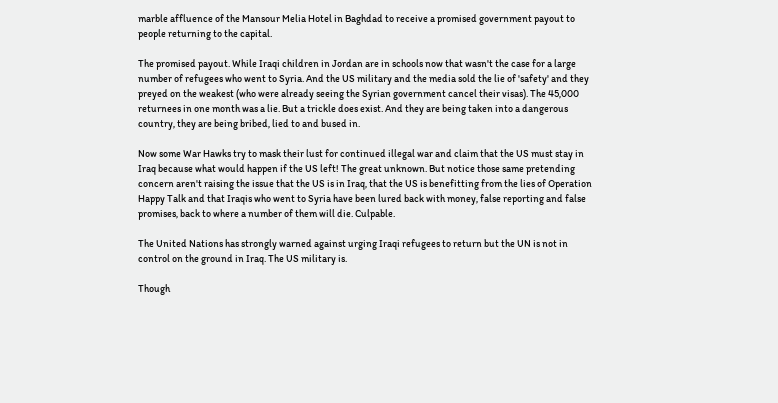marble affluence of the Mansour Melia Hotel in Baghdad to receive a promised government payout to people returning to the capital.

The promised payout. While Iraqi children in Jordan are in schools now that wasn't the case for a large number of refugees who went to Syria. And the US military and the media sold the lie of 'safety' and they preyed on the weakest (who were already seeing the Syrian government cancel their visas). The 45,000 returnees in one month was a lie. But a trickle does exist. And they are being taken into a dangerous country, they are being bribed, lied to and bused in.

Now some War Hawks try to mask their lust for continued illegal war and claim that the US must stay in Iraq because what would happen if the US left! The great unknown. But notice those same pretending concern aren't raising the issue that the US is in Iraq, that the US is benefitting from the lies of Operation Happy Talk and that Iraqis who went to Syria have been lured back with money, false reporting and false promises, back to where a number of them will die. Culpable.

The United Nations has strongly warned against urging Iraqi refugees to return but the UN is not in control on the ground in Iraq. The US military is.

Though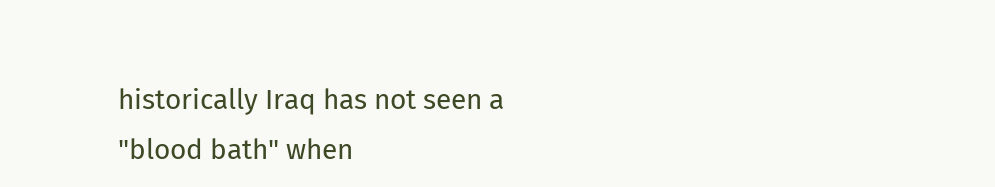historically Iraq has not seen a "blood bath" when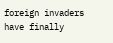foreign invaders have finally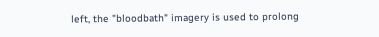left, the "bloodbath" imagery is used to prolong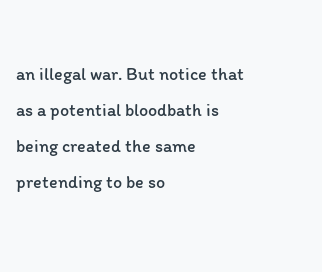an illegal war. But notice that as a potential bloodbath is being created the same pretending to be so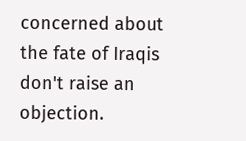concerned about the fate of Iraqis don't raise an objection.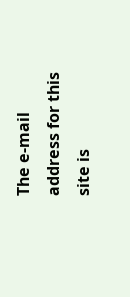The e-mail address for this site is